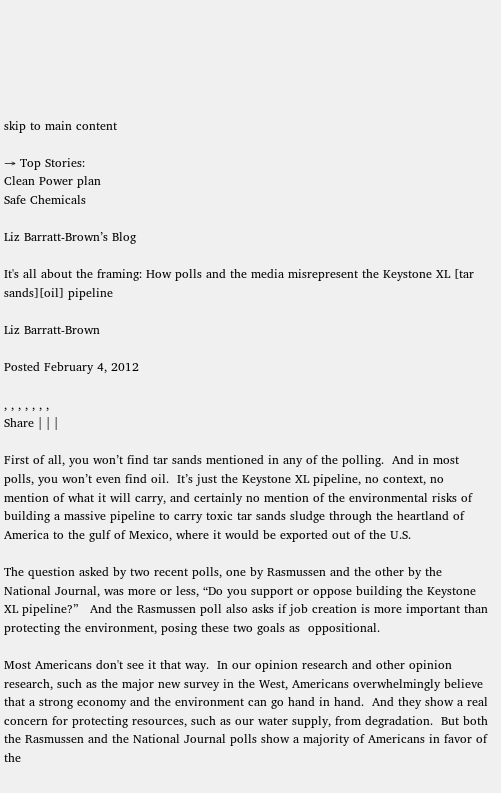skip to main content

→ Top Stories:
Clean Power plan
Safe Chemicals

Liz Barratt-Brown’s Blog

It's all about the framing: How polls and the media misrepresent the Keystone XL [tar sands][oil] pipeline

Liz Barratt-Brown

Posted February 4, 2012

, , , , , , ,
Share | | |

First of all, you won’t find tar sands mentioned in any of the polling.  And in most polls, you won’t even find oil.  It’s just the Keystone XL pipeline, no context, no mention of what it will carry, and certainly no mention of the environmental risks of building a massive pipeline to carry toxic tar sands sludge through the heartland of America to the gulf of Mexico, where it would be exported out of the U.S.

The question asked by two recent polls, one by Rasmussen and the other by the National Journal, was more or less, “Do you support or oppose building the Keystone XL pipeline?”   And the Rasmussen poll also asks if job creation is more important than protecting the environment, posing these two goals as  oppositional.

Most Americans don't see it that way.  In our opinion research and other opinion research, such as the major new survey in the West, Americans overwhelmingly believe that a strong economy and the environment can go hand in hand.  And they show a real concern for protecting resources, such as our water supply, from degradation.  But both the Rasmussen and the National Journal polls show a majority of Americans in favor of the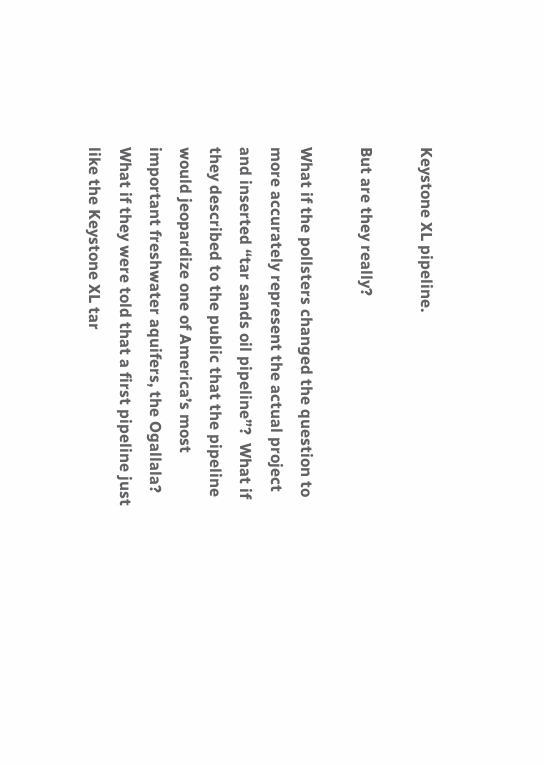Keystone XL pipeline.

But are they really?

What if the pollsters changed the question to more accurately represent the actual project and inserted “tar sands oil pipeline”?  What if they described to the public that the pipeline would jeopardize one of America’s most important freshwater aquifers, the Ogallala?  What if they were told that a first pipeline just like the Keystone XL tar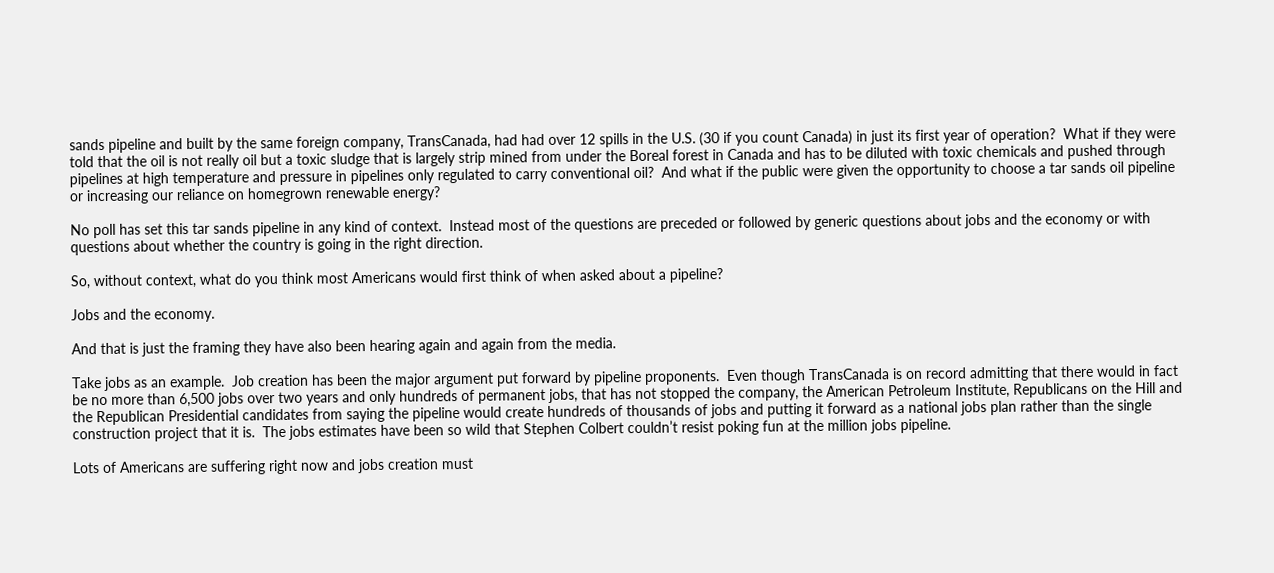sands pipeline and built by the same foreign company, TransCanada, had had over 12 spills in the U.S. (30 if you count Canada) in just its first year of operation?  What if they were told that the oil is not really oil but a toxic sludge that is largely strip mined from under the Boreal forest in Canada and has to be diluted with toxic chemicals and pushed through pipelines at high temperature and pressure in pipelines only regulated to carry conventional oil?  And what if the public were given the opportunity to choose a tar sands oil pipeline or increasing our reliance on homegrown renewable energy?

No poll has set this tar sands pipeline in any kind of context.  Instead most of the questions are preceded or followed by generic questions about jobs and the economy or with questions about whether the country is going in the right direction.

So, without context, what do you think most Americans would first think of when asked about a pipeline?

Jobs and the economy.

And that is just the framing they have also been hearing again and again from the media.

Take jobs as an example.  Job creation has been the major argument put forward by pipeline proponents.  Even though TransCanada is on record admitting that there would in fact be no more than 6,500 jobs over two years and only hundreds of permanent jobs, that has not stopped the company, the American Petroleum Institute, Republicans on the Hill and the Republican Presidential candidates from saying the pipeline would create hundreds of thousands of jobs and putting it forward as a national jobs plan rather than the single construction project that it is.  The jobs estimates have been so wild that Stephen Colbert couldn’t resist poking fun at the million jobs pipeline.

Lots of Americans are suffering right now and jobs creation must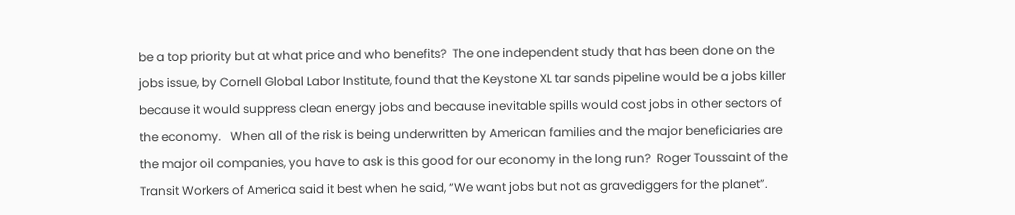be a top priority but at what price and who benefits?  The one independent study that has been done on the jobs issue, by Cornell Global Labor Institute, found that the Keystone XL tar sands pipeline would be a jobs killer because it would suppress clean energy jobs and because inevitable spills would cost jobs in other sectors of the economy.   When all of the risk is being underwritten by American families and the major beneficiaries are the major oil companies, you have to ask is this good for our economy in the long run?  Roger Toussaint of the Transit Workers of America said it best when he said, “We want jobs but not as gravediggers for the planet”.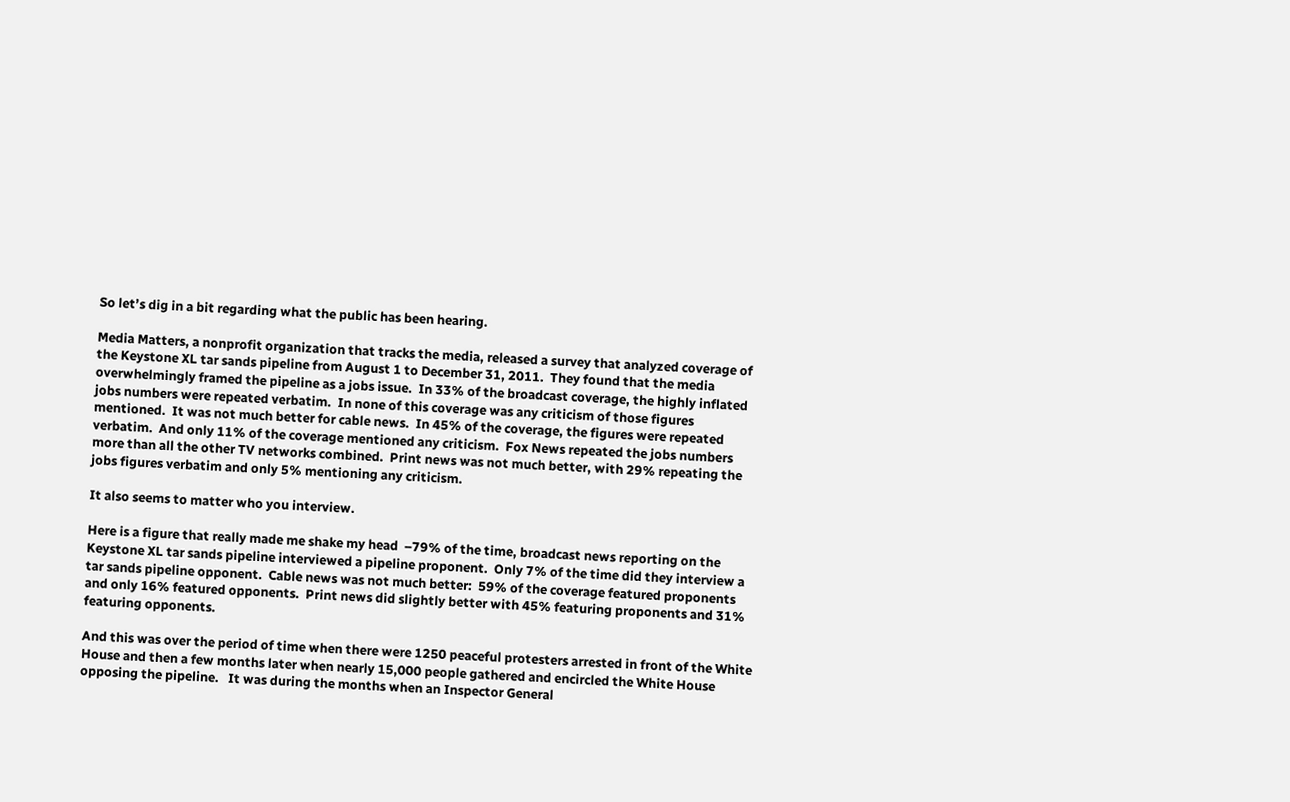So let’s dig in a bit regarding what the public has been hearing.

Media Matters, a nonprofit organization that tracks the media, released a survey that analyzed coverage of the Keystone XL tar sands pipeline from August 1 to December 31, 2011.  They found that the media overwhelmingly framed the pipeline as a jobs issue.  In 33% of the broadcast coverage, the highly inflated jobs numbers were repeated verbatim.  In none of this coverage was any criticism of those figures mentioned.  It was not much better for cable news.  In 45% of the coverage, the figures were repeated verbatim.  And only 11% of the coverage mentioned any criticism.  Fox News repeated the jobs numbers more than all the other TV networks combined.  Print news was not much better, with 29% repeating the jobs figures verbatim and only 5% mentioning any criticism.

It also seems to matter who you interview.

Here is a figure that really made me shake my head  –79% of the time, broadcast news reporting on the Keystone XL tar sands pipeline interviewed a pipeline proponent.  Only 7% of the time did they interview a tar sands pipeline opponent.  Cable news was not much better:  59% of the coverage featured proponents and only 16% featured opponents.  Print news did slightly better with 45% featuring proponents and 31% featuring opponents.

And this was over the period of time when there were 1250 peaceful protesters arrested in front of the White House and then a few months later when nearly 15,000 people gathered and encircled the White House opposing the pipeline.   It was during the months when an Inspector General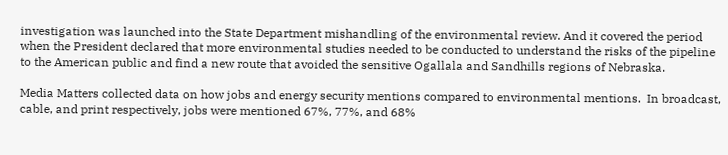investigation was launched into the State Department mishandling of the environmental review. And it covered the period when the President declared that more environmental studies needed to be conducted to understand the risks of the pipeline to the American public and find a new route that avoided the sensitive Ogallala and Sandhills regions of Nebraska.

Media Matters collected data on how jobs and energy security mentions compared to environmental mentions.  In broadcast, cable, and print respectively, jobs were mentioned 67%, 77%, and 68%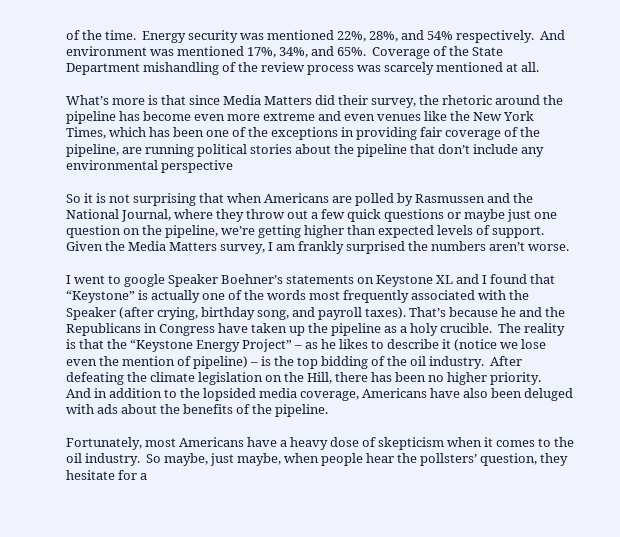of the time.  Energy security was mentioned 22%, 28%, and 54% respectively.  And environment was mentioned 17%, 34%, and 65%.  Coverage of the State Department mishandling of the review process was scarcely mentioned at all.

What’s more is that since Media Matters did their survey, the rhetoric around the pipeline has become even more extreme and even venues like the New York Times, which has been one of the exceptions in providing fair coverage of the pipeline, are running political stories about the pipeline that don’t include any environmental perspective

So it is not surprising that when Americans are polled by Rasmussen and the National Journal, where they throw out a few quick questions or maybe just one question on the pipeline, we’re getting higher than expected levels of support.  Given the Media Matters survey, I am frankly surprised the numbers aren’t worse.

I went to google Speaker Boehner’s statements on Keystone XL and I found that “Keystone” is actually one of the words most frequently associated with the Speaker (after crying, birthday song, and payroll taxes). That’s because he and the Republicans in Congress have taken up the pipeline as a holy crucible.  The reality is that the “Keystone Energy Project” – as he likes to describe it (notice we lose even the mention of pipeline) – is the top bidding of the oil industry.  After defeating the climate legislation on the Hill, there has been no higher priority.   And in addition to the lopsided media coverage, Americans have also been deluged with ads about the benefits of the pipeline.

Fortunately, most Americans have a heavy dose of skepticism when it comes to the oil industry.  So maybe, just maybe, when people hear the pollsters’ question, they hesitate for a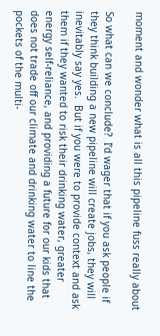moment and wonder what is all this pipeline fuss really about

So what can we conclude?  I’d wager that if you ask people if they think building a new pipeline will create jobs, they will inevitably say yes.  But if you were to provide context and ask them if they wanted to risk their drinking water, greater energy self-reliance, and providing a future for our kids that does not trade off our climate and drinking water to line the pockets of the multi-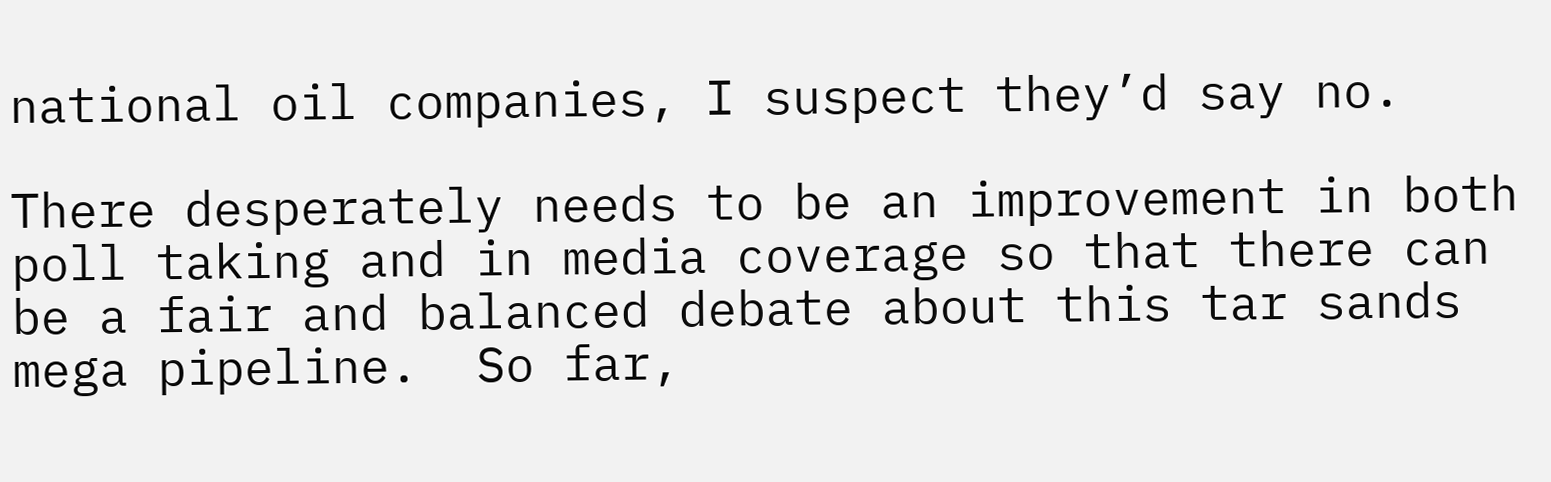national oil companies, I suspect they’d say no.

There desperately needs to be an improvement in both poll taking and in media coverage so that there can be a fair and balanced debate about this tar sands mega pipeline.  So far,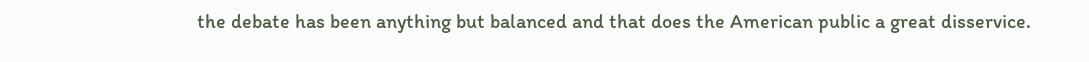the debate has been anything but balanced and that does the American public a great disservice.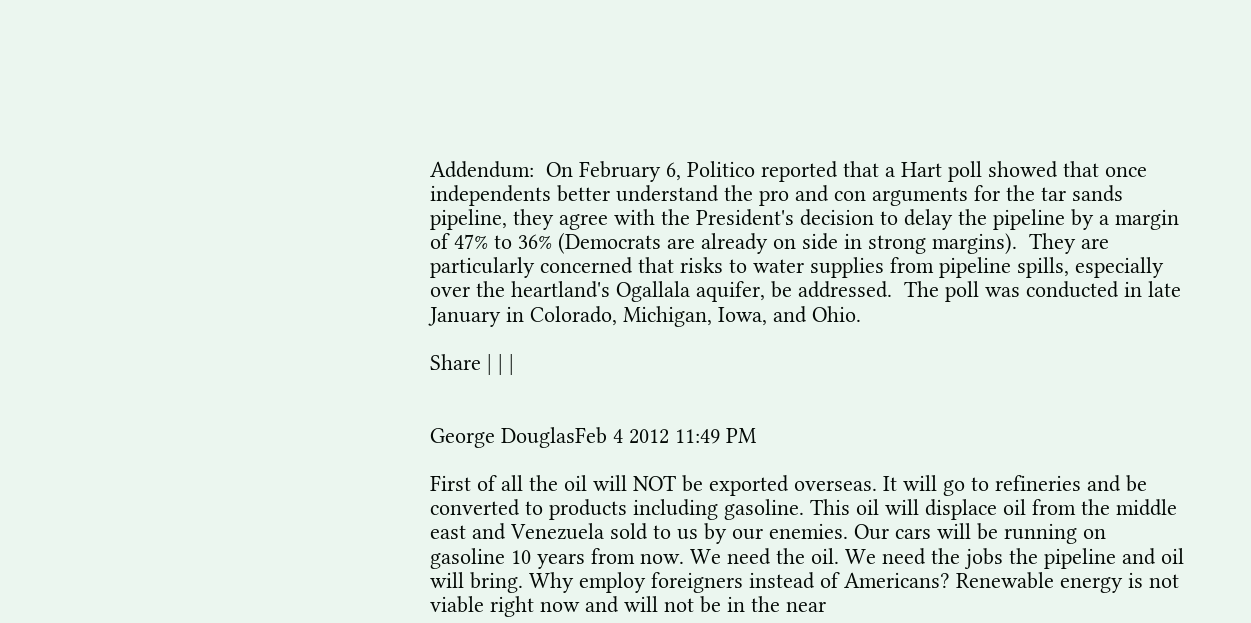Addendum:  On February 6, Politico reported that a Hart poll showed that once independents better understand the pro and con arguments for the tar sands pipeline, they agree with the President's decision to delay the pipeline by a margin of 47% to 36% (Democrats are already on side in strong margins).  They are particularly concerned that risks to water supplies from pipeline spills, especially over the heartland's Ogallala aquifer, be addressed.  The poll was conducted in late January in Colorado, Michigan, Iowa, and Ohio.

Share | | |


George DouglasFeb 4 2012 11:49 PM

First of all the oil will NOT be exported overseas. It will go to refineries and be converted to products including gasoline. This oil will displace oil from the middle east and Venezuela sold to us by our enemies. Our cars will be running on gasoline 10 years from now. We need the oil. We need the jobs the pipeline and oil will bring. Why employ foreigners instead of Americans? Renewable energy is not viable right now and will not be in the near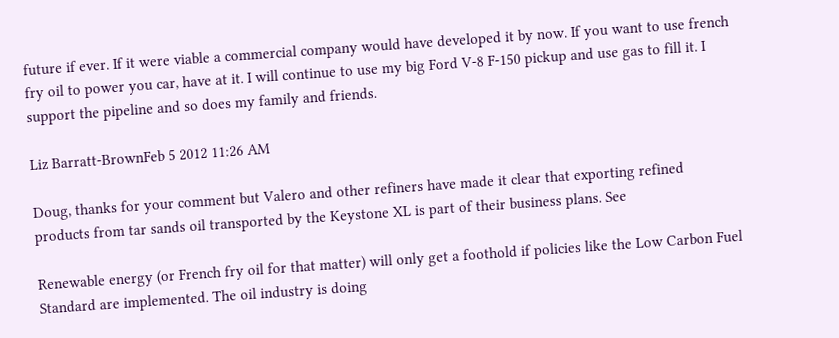future if ever. If it were viable a commercial company would have developed it by now. If you want to use french fry oil to power you car, have at it. I will continue to use my big Ford V-8 F-150 pickup and use gas to fill it. I support the pipeline and so does my family and friends.

Liz Barratt-BrownFeb 5 2012 11:26 AM

Doug, thanks for your comment but Valero and other refiners have made it clear that exporting refined products from tar sands oil transported by the Keystone XL is part of their business plans. See

Renewable energy (or French fry oil for that matter) will only get a foothold if policies like the Low Carbon Fuel Standard are implemented. The oil industry is doing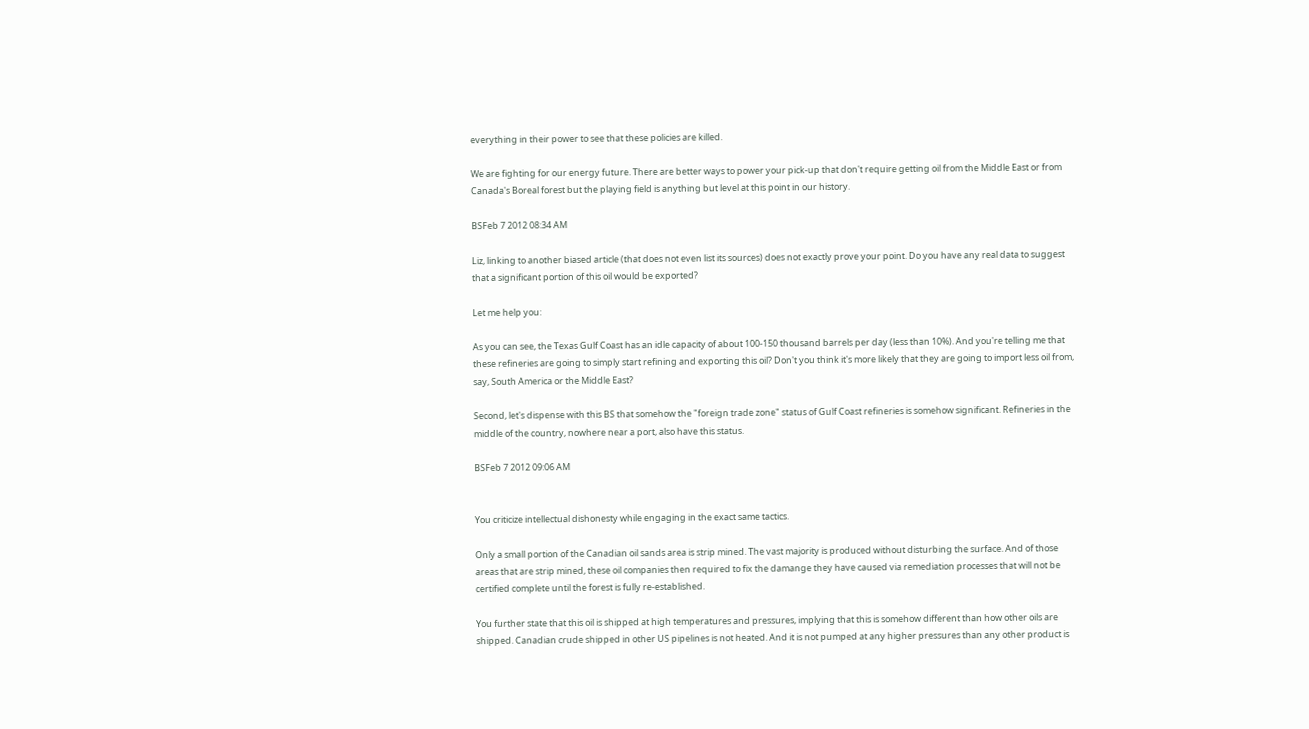everything in their power to see that these policies are killed.

We are fighting for our energy future. There are better ways to power your pick-up that don't require getting oil from the Middle East or from Canada's Boreal forest but the playing field is anything but level at this point in our history.

BSFeb 7 2012 08:34 AM

Liz, linking to another biased article (that does not even list its sources) does not exactly prove your point. Do you have any real data to suggest that a significant portion of this oil would be exported?

Let me help you:

As you can see, the Texas Gulf Coast has an idle capacity of about 100-150 thousand barrels per day (less than 10%). And you're telling me that these refineries are going to simply start refining and exporting this oil? Don't you think it's more likely that they are going to import less oil from, say, South America or the Middle East?

Second, let's dispense with this BS that somehow the "foreign trade zone" status of Gulf Coast refineries is somehow significant. Refineries in the middle of the country, nowhere near a port, also have this status.

BSFeb 7 2012 09:06 AM


You criticize intellectual dishonesty while engaging in the exact same tactics.

Only a small portion of the Canadian oil sands area is strip mined. The vast majority is produced without disturbing the surface. And of those areas that are strip mined, these oil companies then required to fix the damange they have caused via remediation processes that will not be certified complete until the forest is fully re-established.

You further state that this oil is shipped at high temperatures and pressures, implying that this is somehow different than how other oils are shipped. Canadian crude shipped in other US pipelines is not heated. And it is not pumped at any higher pressures than any other product is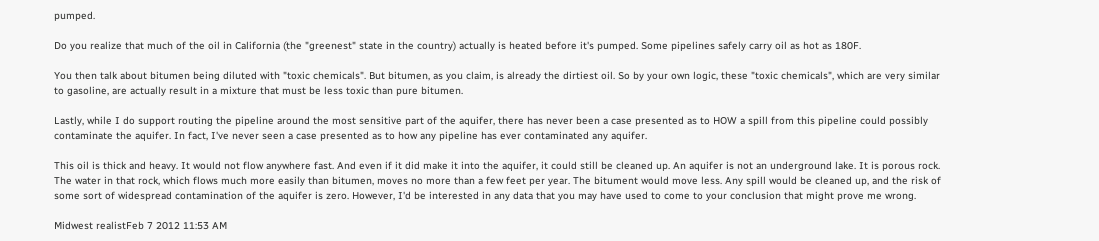pumped.

Do you realize that much of the oil in California (the "greenest" state in the country) actually is heated before it's pumped. Some pipelines safely carry oil as hot as 180F.

You then talk about bitumen being diluted with "toxic chemicals". But bitumen, as you claim, is already the dirtiest oil. So by your own logic, these "toxic chemicals", which are very similar to gasoline, are actually result in a mixture that must be less toxic than pure bitumen.

Lastly, while I do support routing the pipeline around the most sensitive part of the aquifer, there has never been a case presented as to HOW a spill from this pipeline could possibly contaminate the aquifer. In fact, I've never seen a case presented as to how any pipeline has ever contaminated any aquifer.

This oil is thick and heavy. It would not flow anywhere fast. And even if it did make it into the aquifer, it could still be cleaned up. An aquifer is not an underground lake. It is porous rock. The water in that rock, which flows much more easily than bitumen, moves no more than a few feet per year. The bitument would move less. Any spill would be cleaned up, and the risk of some sort of widespread contamination of the aquifer is zero. However, I'd be interested in any data that you may have used to come to your conclusion that might prove me wrong.

Midwest realistFeb 7 2012 11:53 AM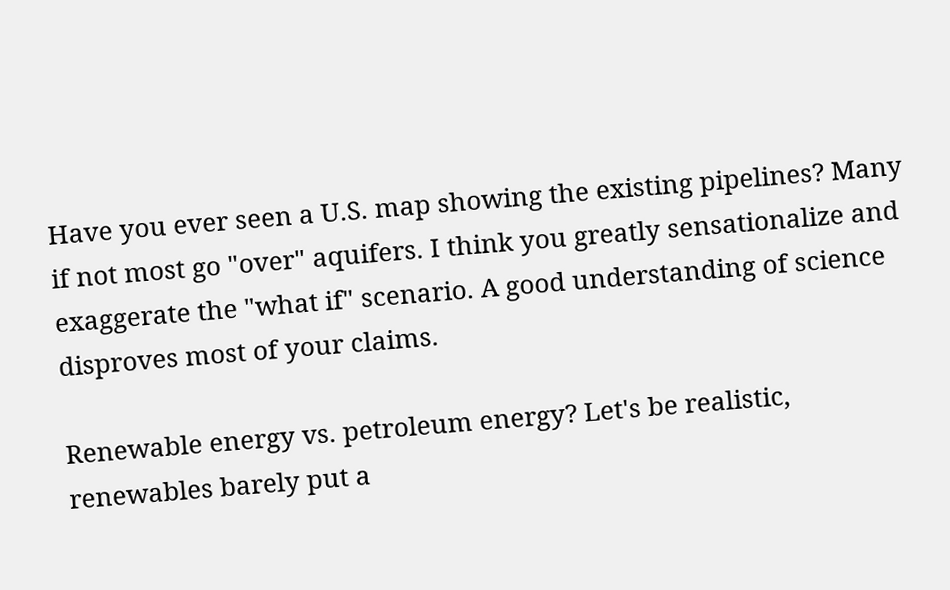Have you ever seen a U.S. map showing the existing pipelines? Many if not most go "over" aquifers. I think you greatly sensationalize and exaggerate the "what if" scenario. A good understanding of science disproves most of your claims.

Renewable energy vs. petroleum energy? Let's be realistic, renewables barely put a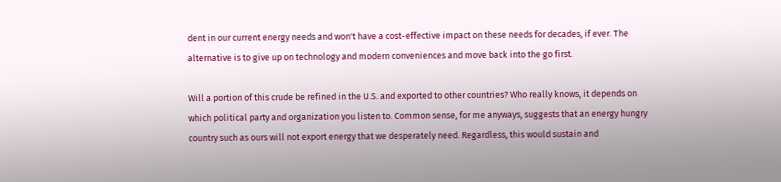dent in our current energy needs and won't have a cost-effective impact on these needs for decades, if ever. The alternative is to give up on technology and modern conveniences and move back into the go first.

Will a portion of this crude be refined in the U.S. and exported to other countries? Who really knows, it depends on which political party and organization you listen to. Common sense, for me anyways, suggests that an energy hungry country such as ours will not export energy that we desperately need. Regardless, this would sustain and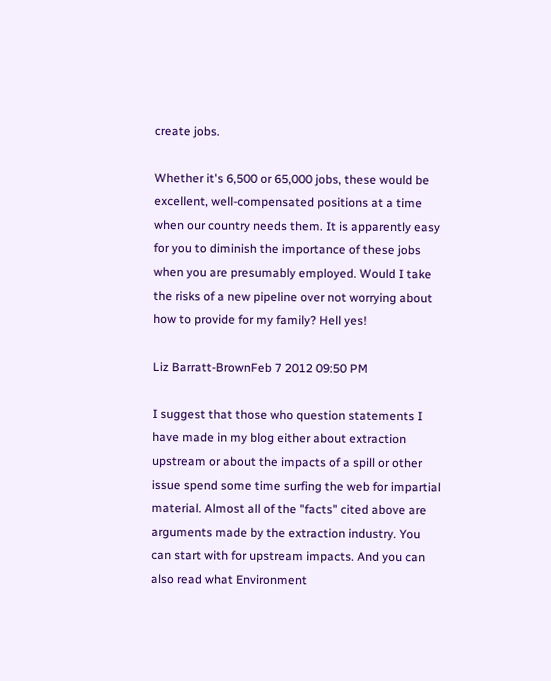create jobs.

Whether it's 6,500 or 65,000 jobs, these would be excellent, well-compensated positions at a time when our country needs them. It is apparently easy for you to diminish the importance of these jobs when you are presumably employed. Would I take the risks of a new pipeline over not worrying about how to provide for my family? Hell yes!

Liz Barratt-BrownFeb 7 2012 09:50 PM

I suggest that those who question statements I have made in my blog either about extraction upstream or about the impacts of a spill or other issue spend some time surfing the web for impartial material. Almost all of the "facts" cited above are arguments made by the extraction industry. You can start with for upstream impacts. And you can also read what Environment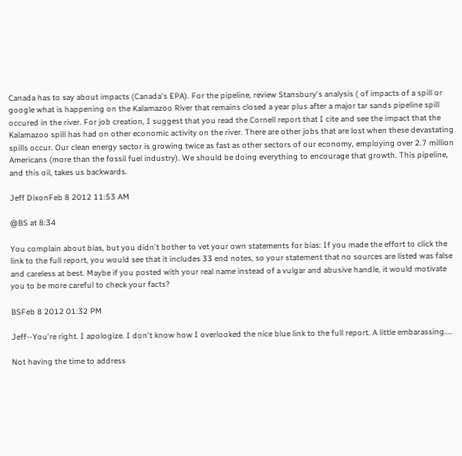Canada has to say about impacts (Canada's EPA). For the pipeline, review Stansbury's analysis ( of impacts of a spill or google what is happening on the Kalamazoo River that remains closed a year plus after a major tar sands pipeline spill occured in the river. For job creation, I suggest that you read the Cornell report that I cite and see the impact that the Kalamazoo spill has had on other economic activity on the river. There are other jobs that are lost when these devastating spills occur. Our clean energy sector is growing twice as fast as other sectors of our economy, employing over 2.7 million Americans (more than the fossil fuel industry). We should be doing everything to encourage that growth. This pipeline, and this oil, takes us backwards.

Jeff DixonFeb 8 2012 11:53 AM

@BS at 8:34

You complain about bias, but you didn't bother to vet your own statements for bias: If you made the effort to click the link to the full report, you would see that it includes 33 end notes, so your statement that no sources are listed was false and careless at best. Maybe if you posted with your real name instead of a vulgar and abusive handle, it would motivate you to be more careful to check your facts?

BSFeb 8 2012 01:32 PM

Jeff--You're right. I apologize. I don't know how I overlooked the nice blue link to the full report. A little embarassing....

Not having the time to address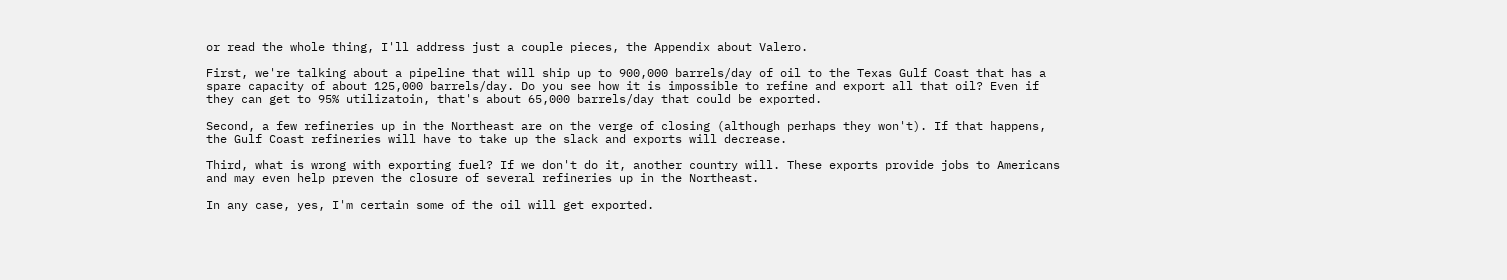or read the whole thing, I'll address just a couple pieces, the Appendix about Valero.

First, we're talking about a pipeline that will ship up to 900,000 barrels/day of oil to the Texas Gulf Coast that has a spare capacity of about 125,000 barrels/day. Do you see how it is impossible to refine and export all that oil? Even if they can get to 95% utilizatoin, that's about 65,000 barrels/day that could be exported.

Second, a few refineries up in the Northeast are on the verge of closing (although perhaps they won't). If that happens, the Gulf Coast refineries will have to take up the slack and exports will decrease.

Third, what is wrong with exporting fuel? If we don't do it, another country will. These exports provide jobs to Americans and may even help preven the closure of several refineries up in the Northeast.

In any case, yes, I'm certain some of the oil will get exported.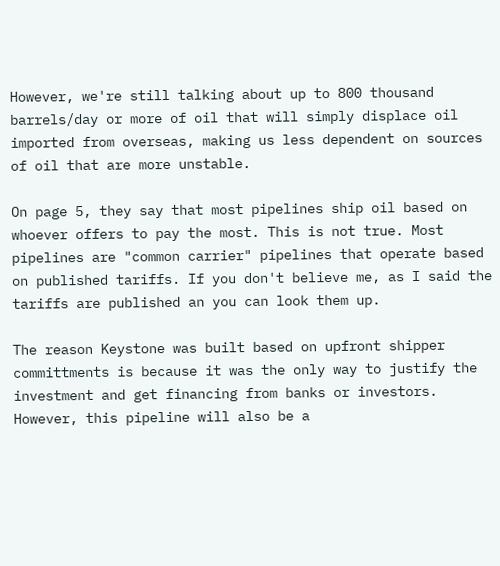However, we're still talking about up to 800 thousand barrels/day or more of oil that will simply displace oil imported from overseas, making us less dependent on sources of oil that are more unstable.

On page 5, they say that most pipelines ship oil based on whoever offers to pay the most. This is not true. Most pipelines are "common carrier" pipelines that operate based on published tariffs. If you don't believe me, as I said the tariffs are published an you can look them up.

The reason Keystone was built based on upfront shipper committments is because it was the only way to justify the investment and get financing from banks or investors. However, this pipeline will also be a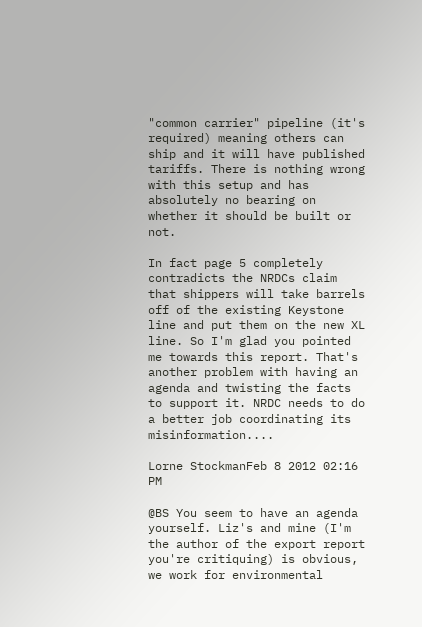"common carrier" pipeline (it's required) meaning others can ship and it will have published tariffs. There is nothing wrong with this setup and has absolutely no bearing on whether it should be built or not.

In fact page 5 completely contradicts the NRDCs claim that shippers will take barrels off of the existing Keystone line and put them on the new XL line. So I'm glad you pointed me towards this report. That's another problem with having an agenda and twisting the facts to support it. NRDC needs to do a better job coordinating its misinformation....

Lorne StockmanFeb 8 2012 02:16 PM

@BS You seem to have an agenda yourself. Liz's and mine (I'm the author of the export report you're critiquing) is obvious, we work for environmental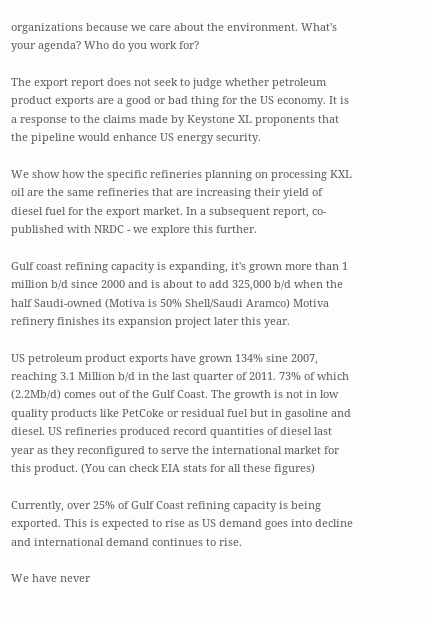organizations because we care about the environment. What's your agenda? Who do you work for?

The export report does not seek to judge whether petroleum product exports are a good or bad thing for the US economy. It is a response to the claims made by Keystone XL proponents that the pipeline would enhance US energy security.

We show how the specific refineries planning on processing KXL oil are the same refineries that are increasing their yield of diesel fuel for the export market. In a subsequent report, co-published with NRDC - we explore this further.

Gulf coast refining capacity is expanding, it's grown more than 1 million b/d since 2000 and is about to add 325,000 b/d when the half Saudi-owned (Motiva is 50% Shell/Saudi Aramco) Motiva refinery finishes its expansion project later this year.

US petroleum product exports have grown 134% sine 2007, reaching 3.1 Million b/d in the last quarter of 2011. 73% of which (2.2Mb/d) comes out of the Gulf Coast. The growth is not in low quality products like PetCoke or residual fuel but in gasoline and diesel. US refineries produced record quantities of diesel last year as they reconfigured to serve the international market for this product. (You can check EIA stats for all these figures)

Currently, over 25% of Gulf Coast refining capacity is being exported. This is expected to rise as US demand goes into decline and international demand continues to rise.

We have never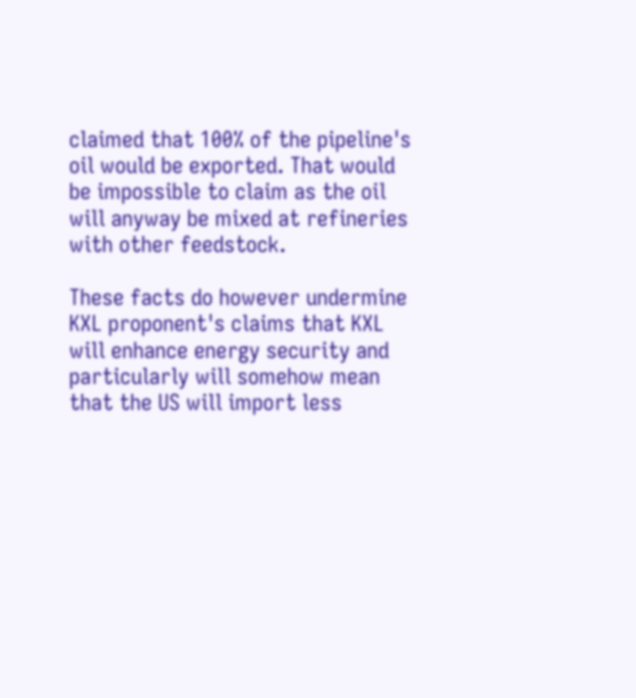claimed that 100% of the pipeline's oil would be exported. That would be impossible to claim as the oil will anyway be mixed at refineries with other feedstock.

These facts do however undermine KXL proponent's claims that KXL will enhance energy security and particularly will somehow mean that the US will import less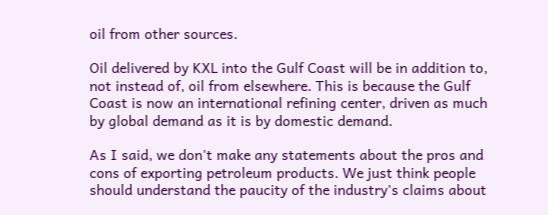oil from other sources.

Oil delivered by KXL into the Gulf Coast will be in addition to, not instead of, oil from elsewhere. This is because the Gulf Coast is now an international refining center, driven as much by global demand as it is by domestic demand.

As I said, we don't make any statements about the pros and cons of exporting petroleum products. We just think people should understand the paucity of the industry's claims about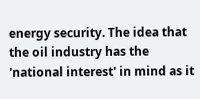energy security. The idea that the oil industry has the 'national interest' in mind as it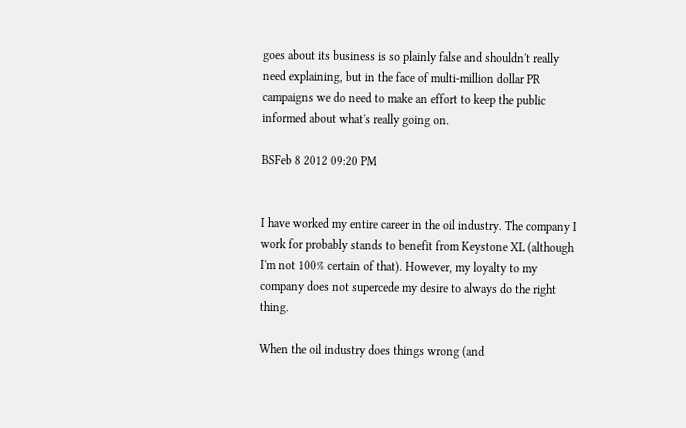goes about its business is so plainly false and shouldn't really need explaining, but in the face of multi-million dollar PR campaigns we do need to make an effort to keep the public informed about what's really going on.

BSFeb 8 2012 09:20 PM


I have worked my entire career in the oil industry. The company I work for probably stands to benefit from Keystone XL (although I'm not 100% certain of that). However, my loyalty to my company does not supercede my desire to always do the right thing.

When the oil industry does things wrong (and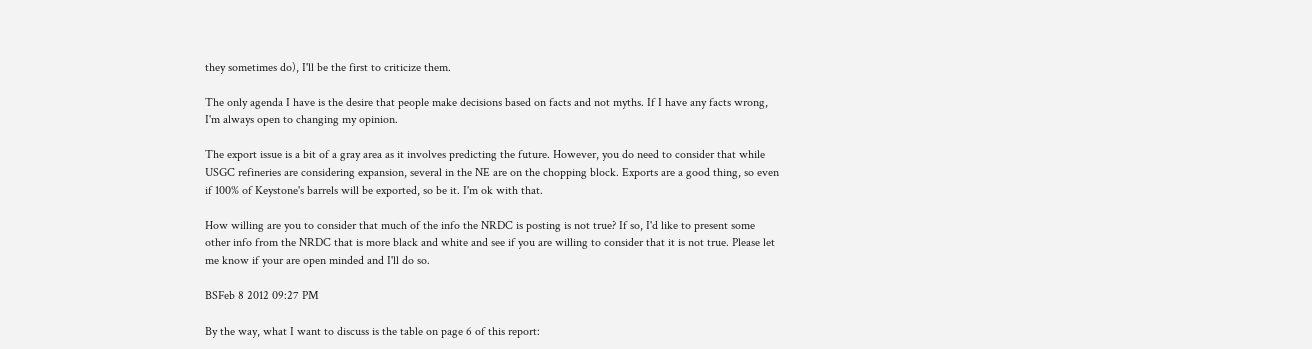they sometimes do), I'll be the first to criticize them.

The only agenda I have is the desire that people make decisions based on facts and not myths. If I have any facts wrong, I'm always open to changing my opinion.

The export issue is a bit of a gray area as it involves predicting the future. However, you do need to consider that while USGC refineries are considering expansion, several in the NE are on the chopping block. Exports are a good thing, so even if 100% of Keystone's barrels will be exported, so be it. I'm ok with that.

How willing are you to consider that much of the info the NRDC is posting is not true? If so, I'd like to present some other info from the NRDC that is more black and white and see if you are willing to consider that it is not true. Please let me know if your are open minded and I'll do so.

BSFeb 8 2012 09:27 PM

By the way, what I want to discuss is the table on page 6 of this report: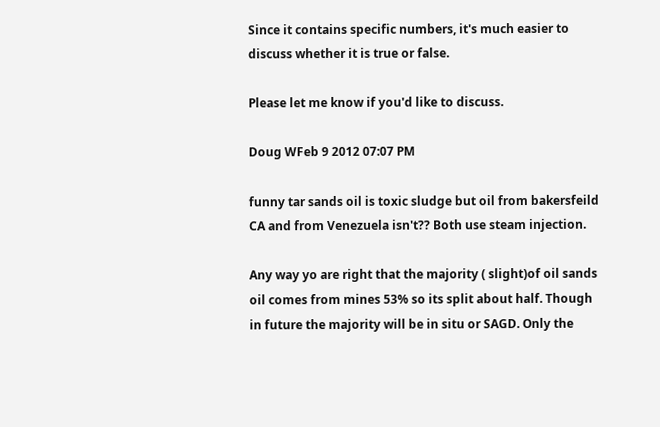Since it contains specific numbers, it's much easier to discuss whether it is true or false.

Please let me know if you'd like to discuss.

Doug WFeb 9 2012 07:07 PM

funny tar sands oil is toxic sludge but oil from bakersfeild CA and from Venezuela isn't?? Both use steam injection.

Any way yo are right that the majority ( slight)of oil sands oil comes from mines 53% so its split about half. Though in future the majority will be in situ or SAGD. Only the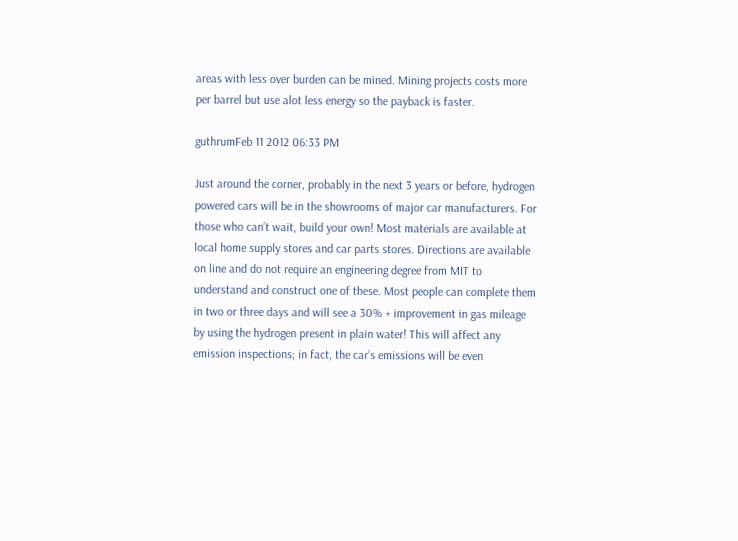areas with less over burden can be mined. Mining projects costs more per barrel but use alot less energy so the payback is faster.

guthrumFeb 11 2012 06:33 PM

Just around the corner, probably in the next 3 years or before, hydrogen powered cars will be in the showrooms of major car manufacturers. For those who can’t wait, build your own! Most materials are available at local home supply stores and car parts stores. Directions are available on line and do not require an engineering degree from MIT to understand and construct one of these. Most people can complete them in two or three days and will see a 30% + improvement in gas mileage by using the hydrogen present in plain water! This will affect any emission inspections; in fact, the car’s emissions will be even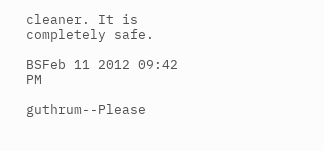cleaner. It is completely safe.

BSFeb 11 2012 09:42 PM

guthrum--Please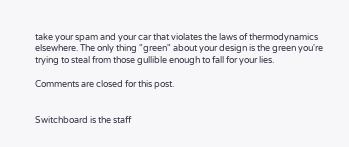take your spam and your car that violates the laws of thermodynamics elsewhere. The only thing "green" about your design is the green you're trying to steal from those gullible enough to fall for your lies.

Comments are closed for this post.


Switchboard is the staff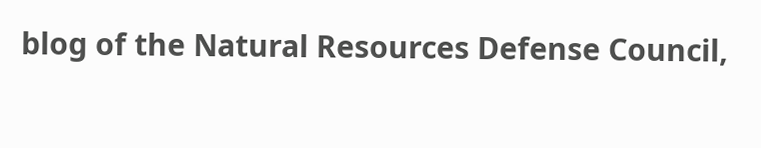blog of the Natural Resources Defense Council,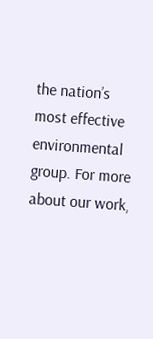the nation’s most effective environmental group. For more about our work,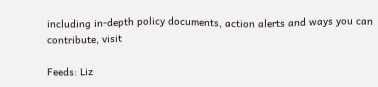including in-depth policy documents, action alerts and ways you can contribute, visit

Feeds: Liz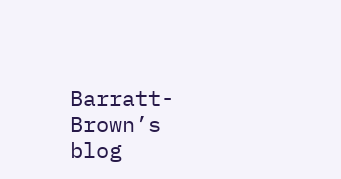Barratt-Brown’s blog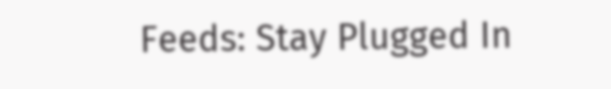Feeds: Stay Plugged In